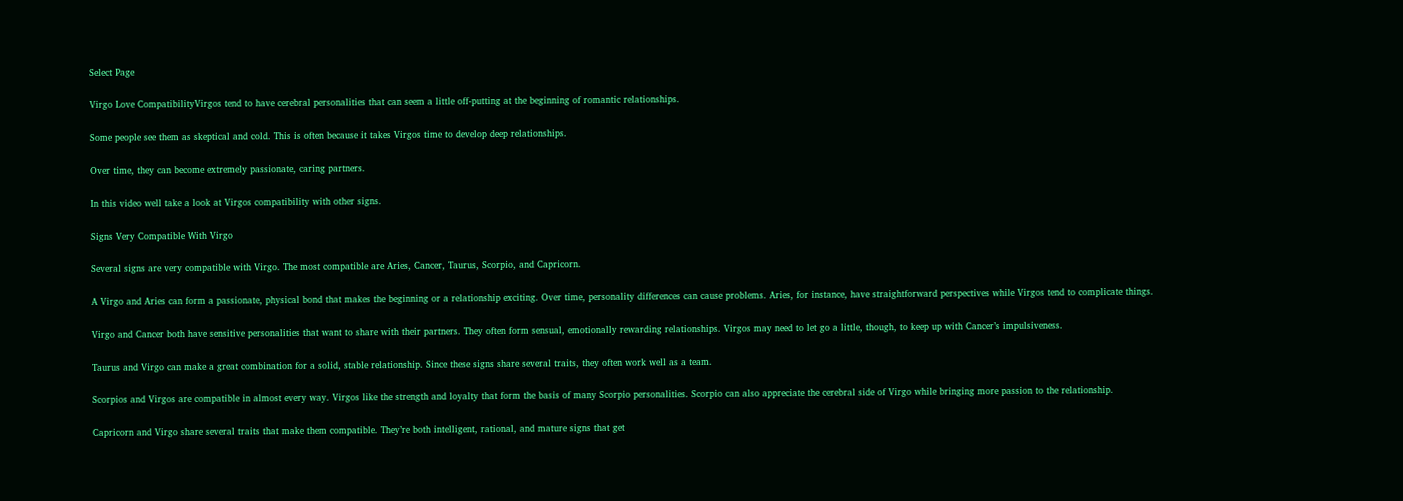Select Page

Virgo Love CompatibilityVirgos tend to have cerebral personalities that can seem a little off-putting at the beginning of romantic relationships.

Some people see them as skeptical and cold. This is often because it takes Virgos time to develop deep relationships.

Over time, they can become extremely passionate, caring partners.

In this video well take a look at Virgos compatibility with other signs.

Signs Very Compatible With Virgo

Several signs are very compatible with Virgo. The most compatible are Aries, Cancer, Taurus, Scorpio, and Capricorn.

A Virgo and Aries can form a passionate, physical bond that makes the beginning or a relationship exciting. Over time, personality differences can cause problems. Aries, for instance, have straightforward perspectives while Virgos tend to complicate things.

Virgo and Cancer both have sensitive personalities that want to share with their partners. They often form sensual, emotionally rewarding relationships. Virgos may need to let go a little, though, to keep up with Cancer’s impulsiveness.

Taurus and Virgo can make a great combination for a solid, stable relationship. Since these signs share several traits, they often work well as a team.

Scorpios and Virgos are compatible in almost every way. Virgos like the strength and loyalty that form the basis of many Scorpio personalities. Scorpio can also appreciate the cerebral side of Virgo while bringing more passion to the relationship.

Capricorn and Virgo share several traits that make them compatible. They’re both intelligent, rational, and mature signs that get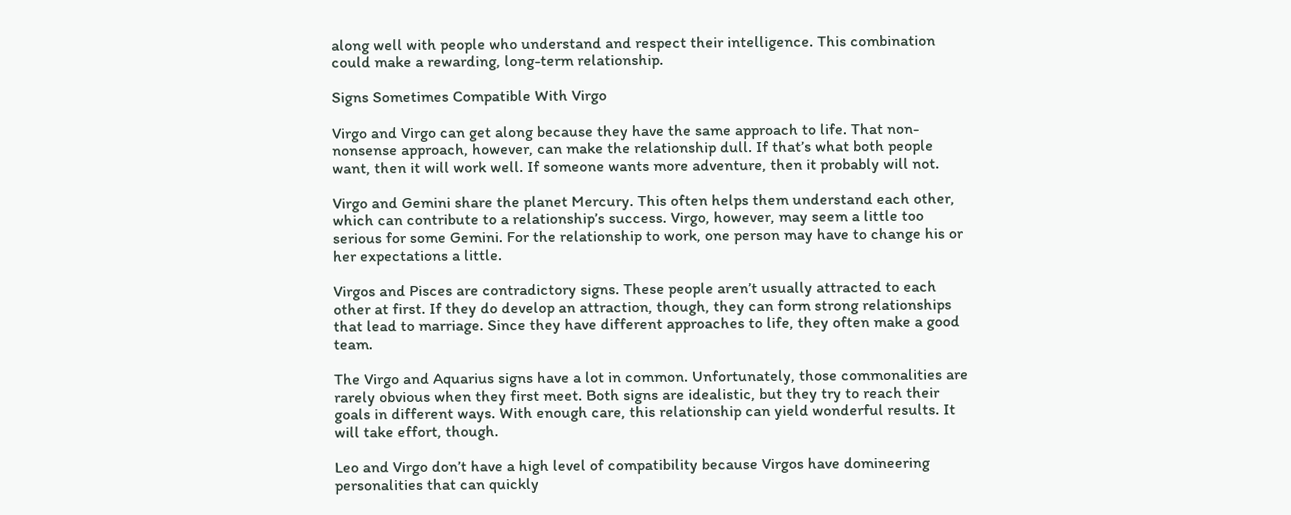along well with people who understand and respect their intelligence. This combination could make a rewarding, long-term relationship.

Signs Sometimes Compatible With Virgo

Virgo and Virgo can get along because they have the same approach to life. That non-nonsense approach, however, can make the relationship dull. If that’s what both people want, then it will work well. If someone wants more adventure, then it probably will not.

Virgo and Gemini share the planet Mercury. This often helps them understand each other, which can contribute to a relationship’s success. Virgo, however, may seem a little too serious for some Gemini. For the relationship to work, one person may have to change his or her expectations a little.

Virgos and Pisces are contradictory signs. These people aren’t usually attracted to each other at first. If they do develop an attraction, though, they can form strong relationships that lead to marriage. Since they have different approaches to life, they often make a good team.

The Virgo and Aquarius signs have a lot in common. Unfortunately, those commonalities are rarely obvious when they first meet. Both signs are idealistic, but they try to reach their goals in different ways. With enough care, this relationship can yield wonderful results. It will take effort, though.

Leo and Virgo don’t have a high level of compatibility because Virgos have domineering personalities that can quickly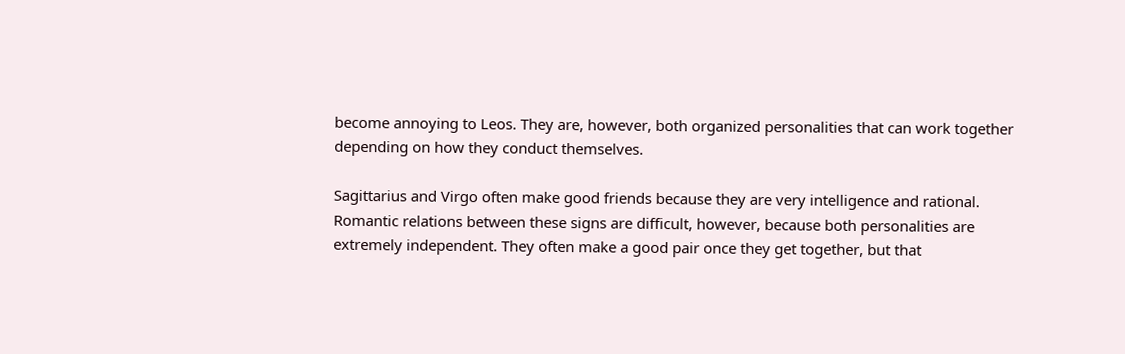become annoying to Leos. They are, however, both organized personalities that can work together depending on how they conduct themselves.

Sagittarius and Virgo often make good friends because they are very intelligence and rational. Romantic relations between these signs are difficult, however, because both personalities are extremely independent. They often make a good pair once they get together, but that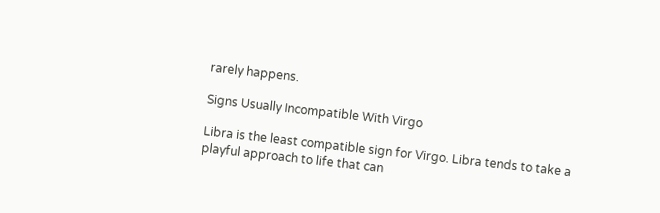rarely happens.

Signs Usually Incompatible With Virgo

Libra is the least compatible sign for Virgo. Libra tends to take a playful approach to life that can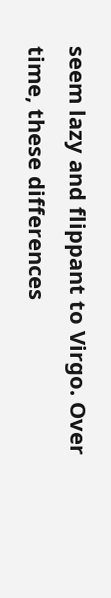seem lazy and flippant to Virgo. Over time, these differences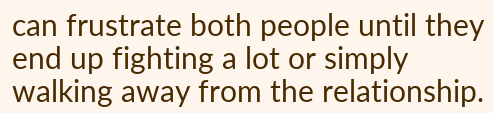can frustrate both people until they end up fighting a lot or simply walking away from the relationship.